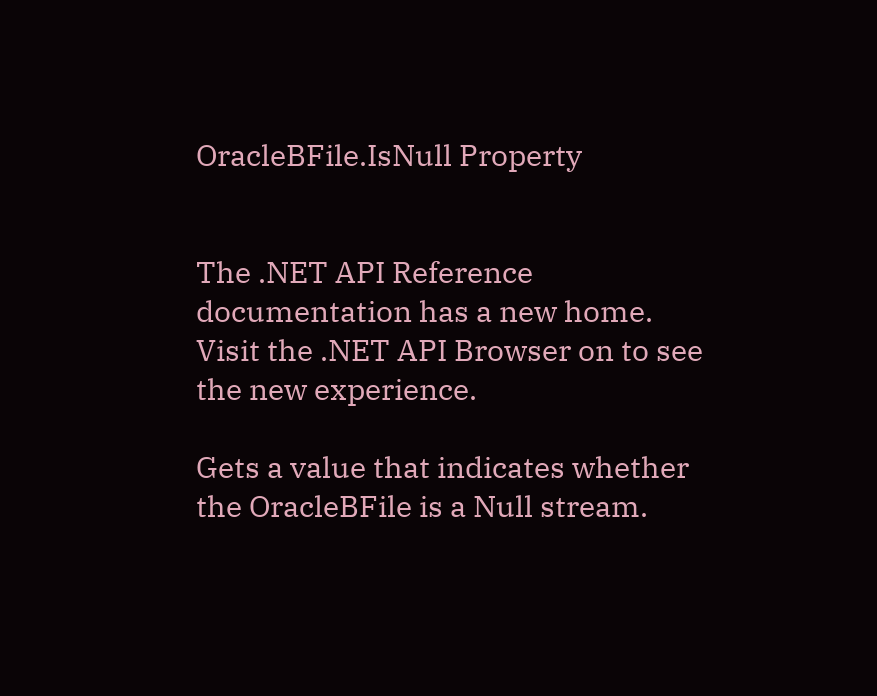OracleBFile.IsNull Property


The .NET API Reference documentation has a new home. Visit the .NET API Browser on to see the new experience.

Gets a value that indicates whether the OracleBFile is a Null stream.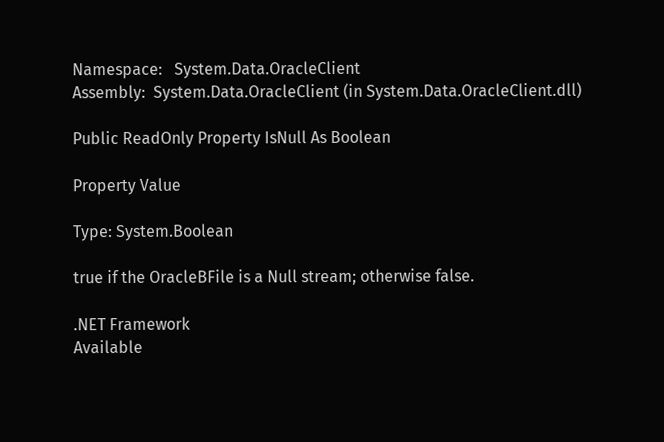Namespace:   System.Data.OracleClient
Assembly:  System.Data.OracleClient (in System.Data.OracleClient.dll)

Public ReadOnly Property IsNull As Boolean

Property Value

Type: System.Boolean

true if the OracleBFile is a Null stream; otherwise false.

.NET Framework
Available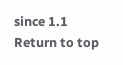since 1.1
Return to top